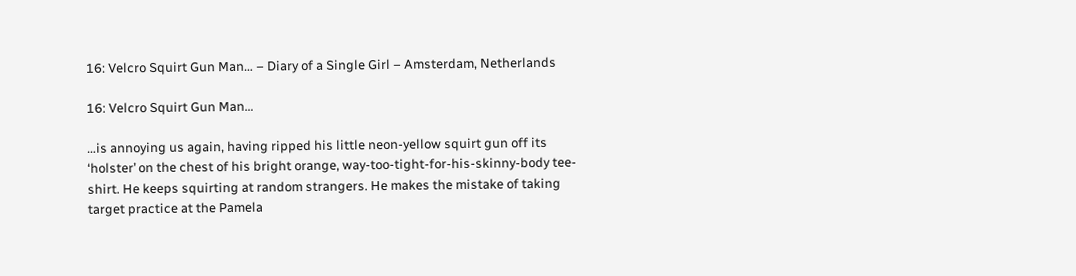16: Velcro Squirt Gun Man… – Diary of a Single Girl – Amsterdam, Netherlands

16: Velcro Squirt Gun Man…

…is annoying us again, having ripped his little neon-yellow squirt gun off its ‘holster’ on the chest of his bright orange, way-too-tight-for-his-skinny-body tee-shirt. He keeps squirting at random strangers. He makes the mistake of taking target practice at the Pamela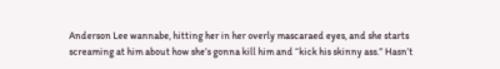Anderson Lee wannabe, hitting her in her overly mascaraed eyes, and she starts screaming at him about how she’s gonna kill him and “kick his skinny ass.” Hasn’t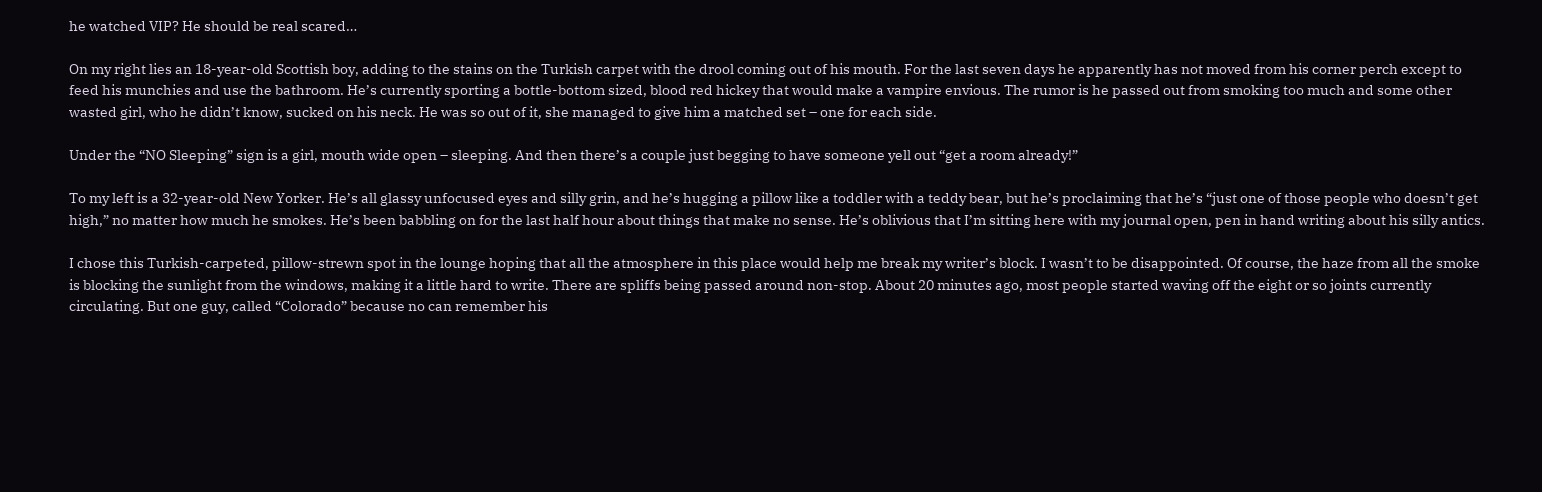he watched VIP? He should be real scared…

On my right lies an 18-year-old Scottish boy, adding to the stains on the Turkish carpet with the drool coming out of his mouth. For the last seven days he apparently has not moved from his corner perch except to feed his munchies and use the bathroom. He’s currently sporting a bottle-bottom sized, blood red hickey that would make a vampire envious. The rumor is he passed out from smoking too much and some other wasted girl, who he didn’t know, sucked on his neck. He was so out of it, she managed to give him a matched set – one for each side.

Under the “NO Sleeping” sign is a girl, mouth wide open – sleeping. And then there’s a couple just begging to have someone yell out “get a room already!”

To my left is a 32-year-old New Yorker. He’s all glassy unfocused eyes and silly grin, and he’s hugging a pillow like a toddler with a teddy bear, but he’s proclaiming that he’s “just one of those people who doesn’t get high,” no matter how much he smokes. He’s been babbling on for the last half hour about things that make no sense. He’s oblivious that I’m sitting here with my journal open, pen in hand writing about his silly antics.

I chose this Turkish-carpeted, pillow-strewn spot in the lounge hoping that all the atmosphere in this place would help me break my writer’s block. I wasn’t to be disappointed. Of course, the haze from all the smoke is blocking the sunlight from the windows, making it a little hard to write. There are spliffs being passed around non-stop. About 20 minutes ago, most people started waving off the eight or so joints currently circulating. But one guy, called “Colorado” because no can remember his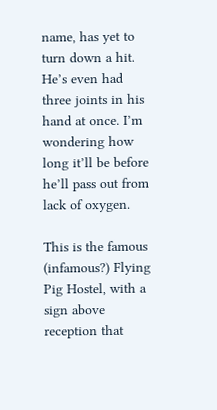name, has yet to turn down a hit. He’s even had three joints in his hand at once. I’m wondering how long it’ll be before he’ll pass out from lack of oxygen.

This is the famous (infamous?) Flying Pig Hostel, with a sign above reception that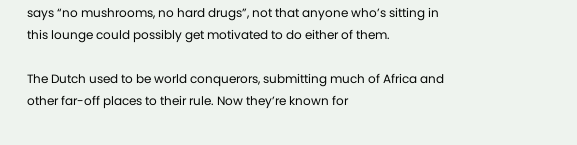says “no mushrooms, no hard drugs”, not that anyone who’s sitting in this lounge could possibly get motivated to do either of them.

The Dutch used to be world conquerors, submitting much of Africa and other far-off places to their rule. Now they’re known for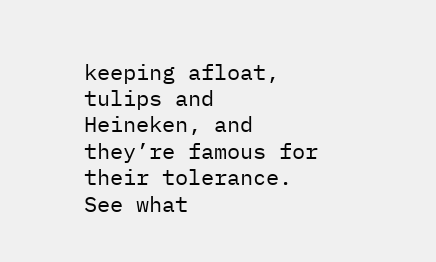keeping afloat, tulips and Heineken, and they’re famous for their tolerance. See what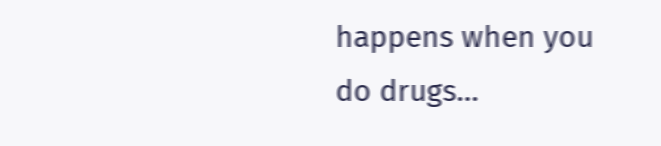happens when you do drugs…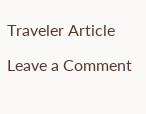Traveler Article

Leave a Comment